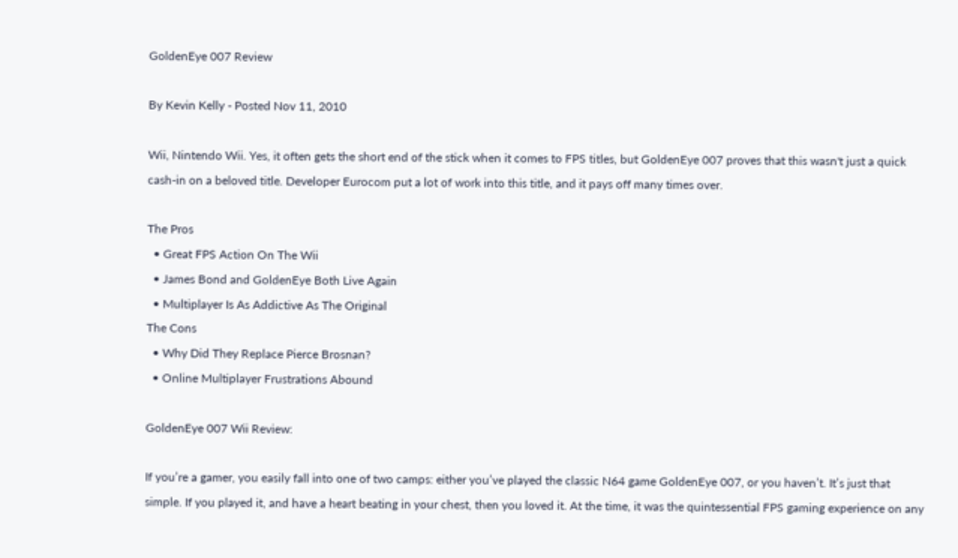GoldenEye 007 Review

By Kevin Kelly - Posted Nov 11, 2010

Wii, Nintendo Wii. Yes, it often gets the short end of the stick when it comes to FPS titles, but GoldenEye 007 proves that this wasn't just a quick cash-in on a beloved title. Developer Eurocom put a lot of work into this title, and it pays off many times over.

The Pros
  • Great FPS Action On The Wii
  • James Bond and GoldenEye Both Live Again
  • Multiplayer Is As Addictive As The Original
The Cons
  • Why Did They Replace Pierce Brosnan?
  • Online Multiplayer Frustrations Abound

GoldenEye 007 Wii Review:

If you’re a gamer, you easily fall into one of two camps: either you’ve played the classic N64 game GoldenEye 007, or you haven’t. It’s just that simple. If you played it, and have a heart beating in your chest, then you loved it. At the time, it was the quintessential FPS gaming experience on any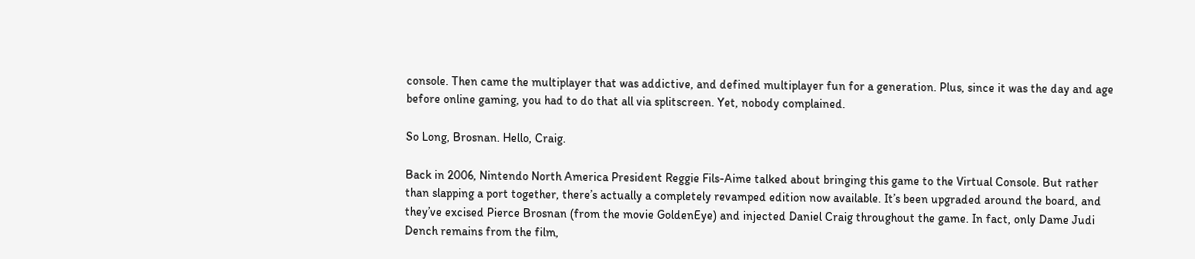console. Then came the multiplayer that was addictive, and defined multiplayer fun for a generation. Plus, since it was the day and age before online gaming, you had to do that all via splitscreen. Yet, nobody complained.

So Long, Brosnan. Hello, Craig.

Back in 2006, Nintendo North America President Reggie Fils-Aime talked about bringing this game to the Virtual Console. But rather than slapping a port together, there’s actually a completely revamped edition now available. It’s been upgraded around the board, and they’ve excised Pierce Brosnan (from the movie GoldenEye) and injected Daniel Craig throughout the game. In fact, only Dame Judi Dench remains from the film,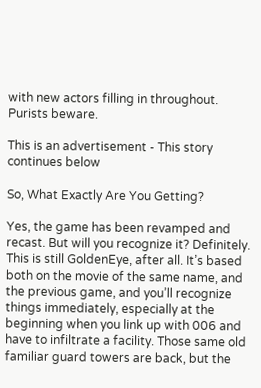with new actors filling in throughout. Purists beware.

This is an advertisement - This story continues below

So, What Exactly Are You Getting?

Yes, the game has been revamped and recast. But will you recognize it? Definitely. This is still GoldenEye, after all. It’s based both on the movie of the same name, and the previous game, and you’ll recognize things immediately, especially at the beginning when you link up with 006 and have to infiltrate a facility. Those same old familiar guard towers are back, but the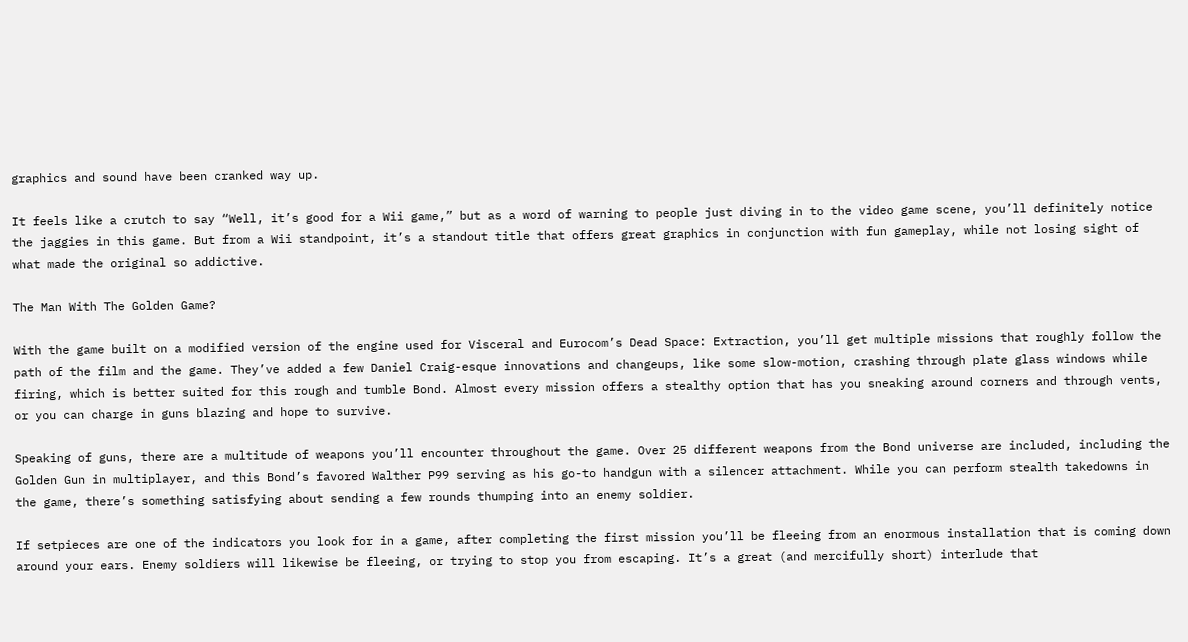graphics and sound have been cranked way up.

It feels like a crutch to say “Well, it’s good for a Wii game,” but as a word of warning to people just diving in to the video game scene, you’ll definitely notice the jaggies in this game. But from a Wii standpoint, it’s a standout title that offers great graphics in conjunction with fun gameplay, while not losing sight of what made the original so addictive.

The Man With The Golden Game?

With the game built on a modified version of the engine used for Visceral and Eurocom’s Dead Space: Extraction, you’ll get multiple missions that roughly follow the path of the film and the game. They’ve added a few Daniel Craig-esque innovations and changeups, like some slow-motion, crashing through plate glass windows while firing, which is better suited for this rough and tumble Bond. Almost every mission offers a stealthy option that has you sneaking around corners and through vents, or you can charge in guns blazing and hope to survive.

Speaking of guns, there are a multitude of weapons you’ll encounter throughout the game. Over 25 different weapons from the Bond universe are included, including the Golden Gun in multiplayer, and this Bond’s favored Walther P99 serving as his go-to handgun with a silencer attachment. While you can perform stealth takedowns in the game, there’s something satisfying about sending a few rounds thumping into an enemy soldier.

If setpieces are one of the indicators you look for in a game, after completing the first mission you’ll be fleeing from an enormous installation that is coming down around your ears. Enemy soldiers will likewise be fleeing, or trying to stop you from escaping. It’s a great (and mercifully short) interlude that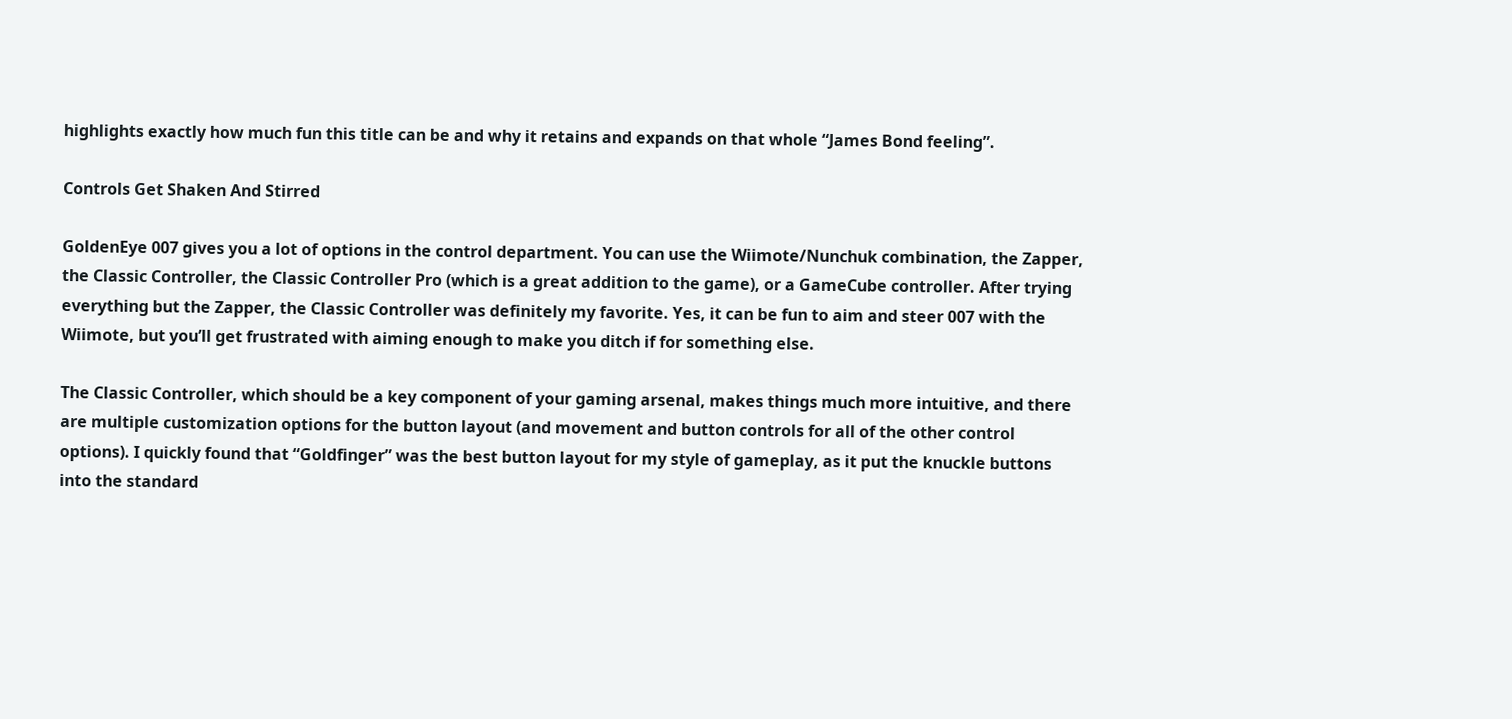highlights exactly how much fun this title can be and why it retains and expands on that whole “James Bond feeling”.

Controls Get Shaken And Stirred

GoldenEye 007 gives you a lot of options in the control department. You can use the Wiimote/Nunchuk combination, the Zapper, the Classic Controller, the Classic Controller Pro (which is a great addition to the game), or a GameCube controller. After trying everything but the Zapper, the Classic Controller was definitely my favorite. Yes, it can be fun to aim and steer 007 with the Wiimote, but you’ll get frustrated with aiming enough to make you ditch if for something else.

The Classic Controller, which should be a key component of your gaming arsenal, makes things much more intuitive, and there are multiple customization options for the button layout (and movement and button controls for all of the other control options). I quickly found that “Goldfinger” was the best button layout for my style of gameplay, as it put the knuckle buttons into the standard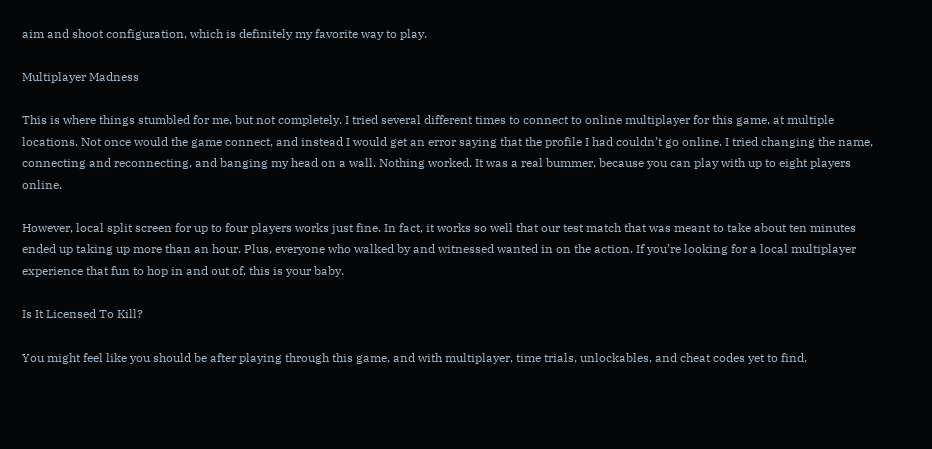aim and shoot configuration, which is definitely my favorite way to play.

Multiplayer Madness

This is where things stumbled for me, but not completely. I tried several different times to connect to online multiplayer for this game, at multiple locations. Not once would the game connect, and instead I would get an error saying that the profile I had couldn’t go online. I tried changing the name, connecting and reconnecting, and banging my head on a wall. Nothing worked. It was a real bummer, because you can play with up to eight players online.

However, local split screen for up to four players works just fine. In fact, it works so well that our test match that was meant to take about ten minutes ended up taking up more than an hour. Plus, everyone who walked by and witnessed wanted in on the action. If you’re looking for a local multiplayer experience that fun to hop in and out of, this is your baby.

Is It Licensed To Kill?

You might feel like you should be after playing through this game, and with multiplayer, time trials, unlockables, and cheat codes yet to find,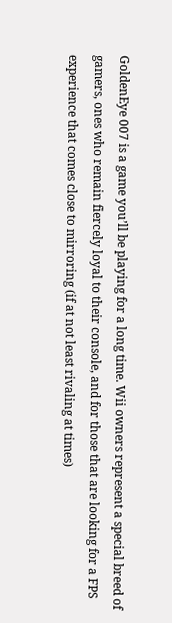GoldenEye 007 is a game you’ll be playing for a long time. Wii owners represent a special breed of gamers, ones who remain fiercely loyal to their console, and for those that are looking for a FPS experience that comes close to mirroring (if at not least rivaling at times)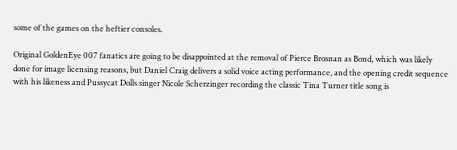some of the games on the heftier consoles.

Original GoldenEye 007 fanatics are going to be disappointed at the removal of Pierce Brosnan as Bond, which was likely done for image licensing reasons, but Daniel Craig delivers a solid voice acting performance, and the opening credit sequence with his likeness and Pussycat Dolls singer Nicole Scherzinger recording the classic Tina Turner title song is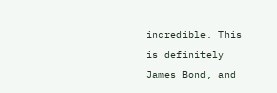incredible. This is definitely James Bond, and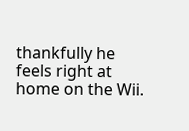thankfully he feels right at home on the Wii.